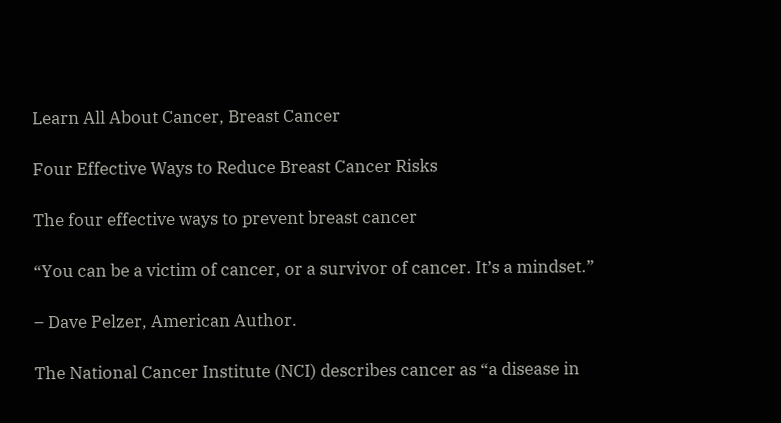Learn All About Cancer, Breast Cancer

Four Effective Ways to Reduce Breast Cancer Risks

The four effective ways to prevent breast cancer

“You can be a victim of cancer, or a survivor of cancer. It’s a mindset.”

– Dave Pelzer, American Author.

The National Cancer Institute (NCI) describes cancer as “a disease in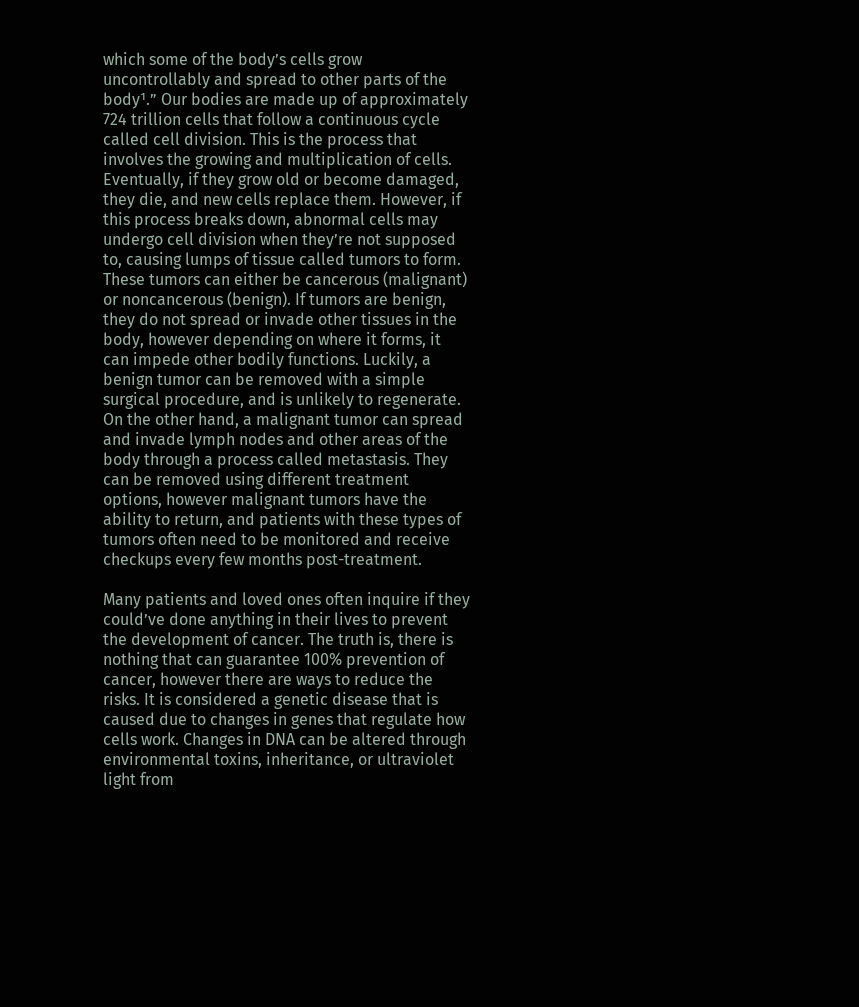which some of the body’s cells grow uncontrollably and spread to other parts of the body¹.” Our bodies are made up of approximately 724 trillion cells that follow a continuous cycle called cell division. This is the process that involves the growing and multiplication of cells. Eventually, if they grow old or become damaged, they die, and new cells replace them. However, if this process breaks down, abnormal cells may undergo cell division when they’re not supposed to, causing lumps of tissue called tumors to form. These tumors can either be cancerous (malignant) or noncancerous (benign). If tumors are benign, they do not spread or invade other tissues in the body, however depending on where it forms, it can impede other bodily functions. Luckily, a benign tumor can be removed with a simple surgical procedure, and is unlikely to regenerate. On the other hand, a malignant tumor can spread and invade lymph nodes and other areas of the body through a process called metastasis. They can be removed using different treatment options, however malignant tumors have the ability to return, and patients with these types of tumors often need to be monitored and receive checkups every few months post-treatment.

Many patients and loved ones often inquire if they could’ve done anything in their lives to prevent the development of cancer. The truth is, there is nothing that can guarantee 100% prevention of cancer, however there are ways to reduce the risks. It is considered a genetic disease that is caused due to changes in genes that regulate how cells work. Changes in DNA can be altered through environmental toxins, inheritance, or ultraviolet light from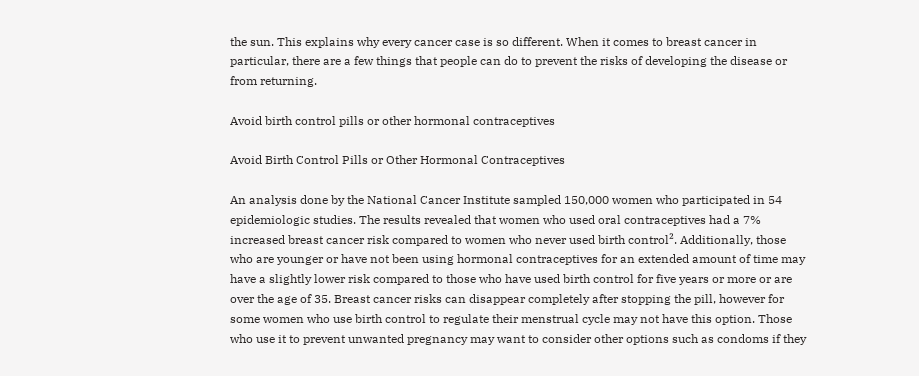the sun. This explains why every cancer case is so different. When it comes to breast cancer in particular, there are a few things that people can do to prevent the risks of developing the disease or from returning.

Avoid birth control pills or other hormonal contraceptives

Avoid Birth Control Pills or Other Hormonal Contraceptives

An analysis done by the National Cancer Institute sampled 150,000 women who participated in 54 epidemiologic studies. The results revealed that women who used oral contraceptives had a 7% increased breast cancer risk compared to women who never used birth control². Additionally, those who are younger or have not been using hormonal contraceptives for an extended amount of time may have a slightly lower risk compared to those who have used birth control for five years or more or are over the age of 35. Breast cancer risks can disappear completely after stopping the pill, however for some women who use birth control to regulate their menstrual cycle may not have this option. Those who use it to prevent unwanted pregnancy may want to consider other options such as condoms if they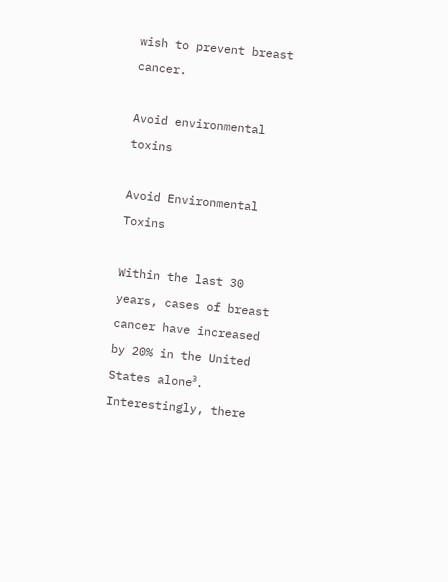wish to prevent breast cancer.

Avoid environmental toxins

Avoid Environmental Toxins

Within the last 30 years, cases of breast cancer have increased by 20% in the United States alone³. Interestingly, there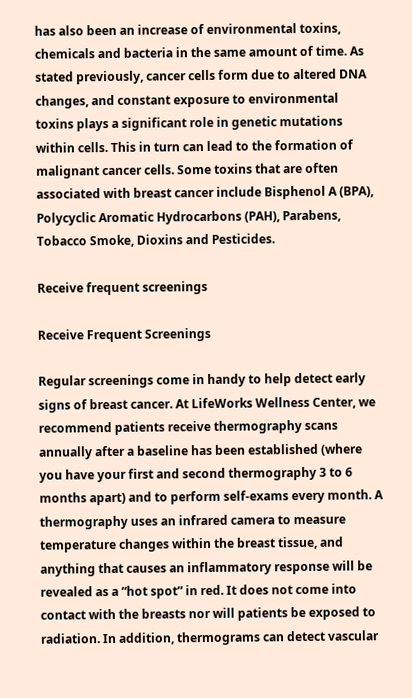has also been an increase of environmental toxins, chemicals and bacteria in the same amount of time. As stated previously, cancer cells form due to altered DNA changes, and constant exposure to environmental toxins plays a significant role in genetic mutations within cells. This in turn can lead to the formation of malignant cancer cells. Some toxins that are often associated with breast cancer include Bisphenol A (BPA), Polycyclic Aromatic Hydrocarbons (PAH), Parabens, Tobacco Smoke, Dioxins and Pesticides.

Receive frequent screenings

Receive Frequent Screenings

Regular screenings come in handy to help detect early signs of breast cancer. At LifeWorks Wellness Center, we recommend patients receive thermography scans annually after a baseline has been established (where you have your first and second thermography 3 to 6 months apart) and to perform self-exams every month. A thermography uses an infrared camera to measure temperature changes within the breast tissue, and anything that causes an inflammatory response will be revealed as a “hot spot” in red. It does not come into contact with the breasts nor will patients be exposed to radiation. In addition, thermograms can detect vascular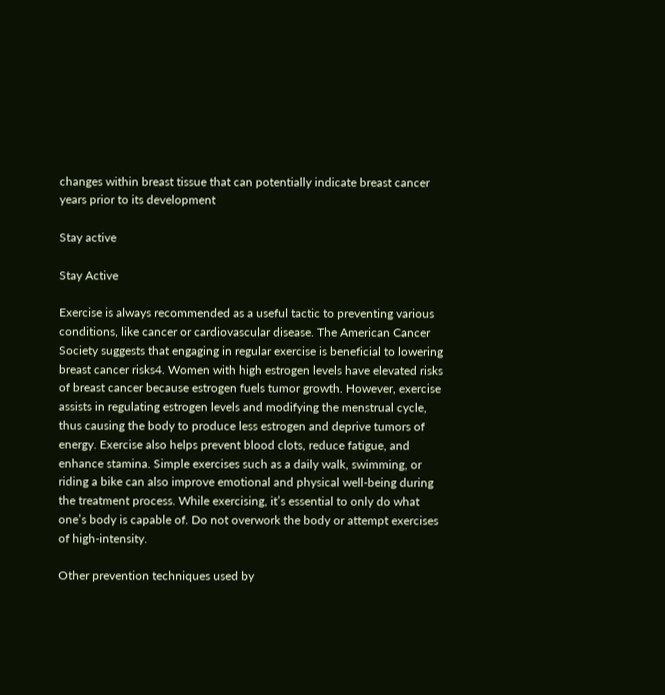changes within breast tissue that can potentially indicate breast cancer years prior to its development

Stay active

Stay Active

Exercise is always recommended as a useful tactic to preventing various conditions, like cancer or cardiovascular disease. The American Cancer Society suggests that engaging in regular exercise is beneficial to lowering breast cancer risks4. Women with high estrogen levels have elevated risks of breast cancer because estrogen fuels tumor growth. However, exercise assists in regulating estrogen levels and modifying the menstrual cycle, thus causing the body to produce less estrogen and deprive tumors of energy. Exercise also helps prevent blood clots, reduce fatigue, and enhance stamina. Simple exercises such as a daily walk, swimming, or riding a bike can also improve emotional and physical well-being during the treatment process. While exercising, it’s essential to only do what one’s body is capable of. Do not overwork the body or attempt exercises of high-intensity.

Other prevention techniques used by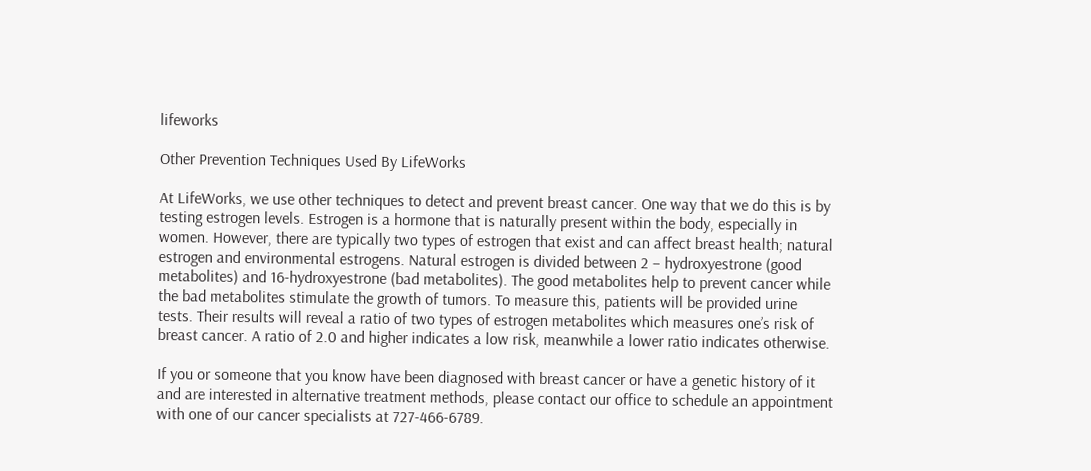lifeworks

Other Prevention Techniques Used By LifeWorks

At LifeWorks, we use other techniques to detect and prevent breast cancer. One way that we do this is by testing estrogen levels. Estrogen is a hormone that is naturally present within the body, especially in women. However, there are typically two types of estrogen that exist and can affect breast health; natural estrogen and environmental estrogens. Natural estrogen is divided between 2 – hydroxyestrone (good metabolites) and 16-hydroxyestrone (bad metabolites). The good metabolites help to prevent cancer while the bad metabolites stimulate the growth of tumors. To measure this, patients will be provided urine tests. Their results will reveal a ratio of two types of estrogen metabolites which measures one’s risk of breast cancer. A ratio of 2.0 and higher indicates a low risk, meanwhile a lower ratio indicates otherwise.

If you or someone that you know have been diagnosed with breast cancer or have a genetic history of it and are interested in alternative treatment methods, please contact our office to schedule an appointment with one of our cancer specialists at 727-466-6789.